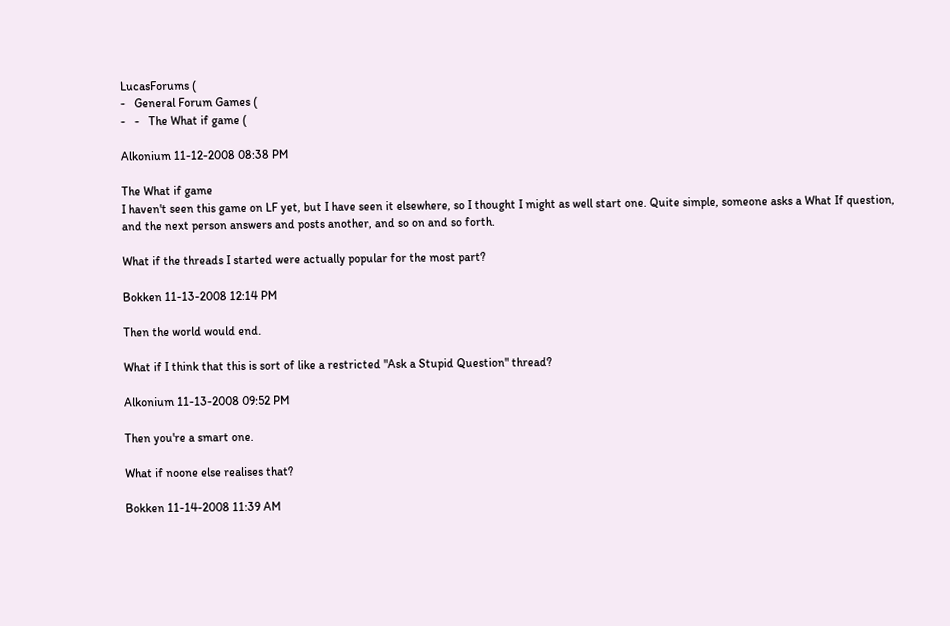LucasForums (
-   General Forum Games (
-   -   The What if game (

Alkonium 11-12-2008 08:38 PM

The What if game
I haven't seen this game on LF yet, but I have seen it elsewhere, so I thought I might as well start one. Quite simple, someone asks a What If question, and the next person answers and posts another, and so on and so forth.

What if the threads I started were actually popular for the most part?

Bokken 11-13-2008 12:14 PM

Then the world would end.

What if I think that this is sort of like a restricted "Ask a Stupid Question" thread?

Alkonium 11-13-2008 09:52 PM

Then you're a smart one.

What if noone else realises that?

Bokken 11-14-2008 11:39 AM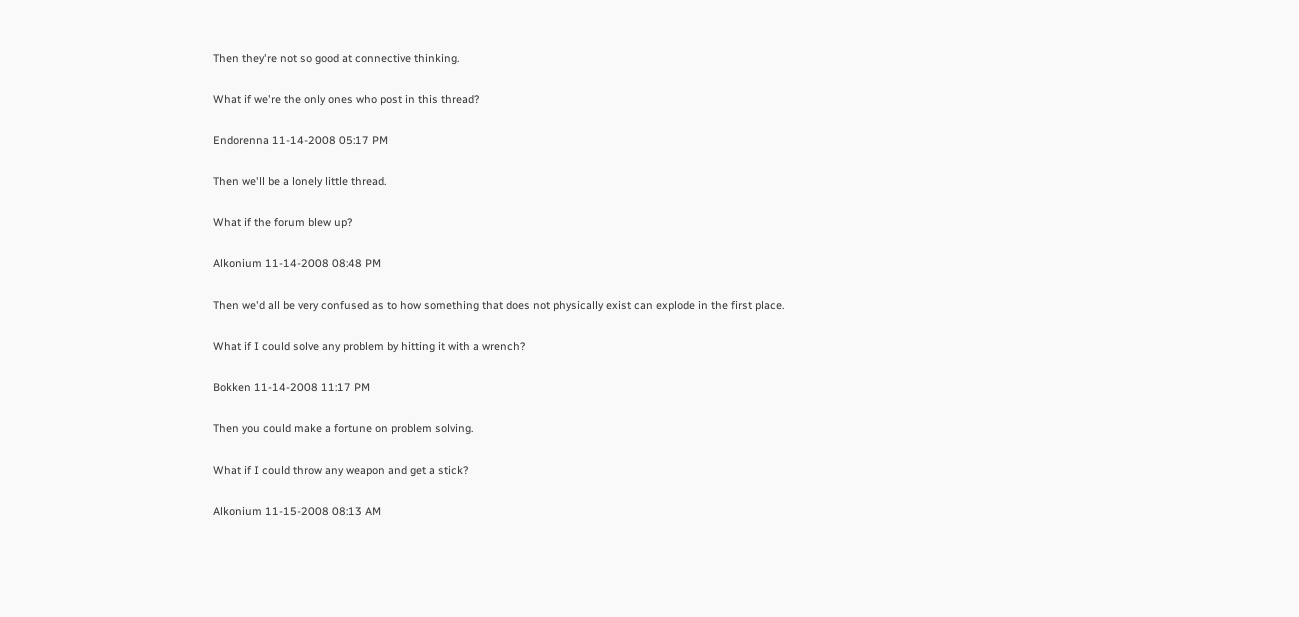Then they're not so good at connective thinking.

What if we're the only ones who post in this thread?

Endorenna 11-14-2008 05:17 PM

Then we'll be a lonely little thread.

What if the forum blew up?

Alkonium 11-14-2008 08:48 PM

Then we'd all be very confused as to how something that does not physically exist can explode in the first place.

What if I could solve any problem by hitting it with a wrench?

Bokken 11-14-2008 11:17 PM

Then you could make a fortune on problem solving.

What if I could throw any weapon and get a stick?

Alkonium 11-15-2008 08:13 AM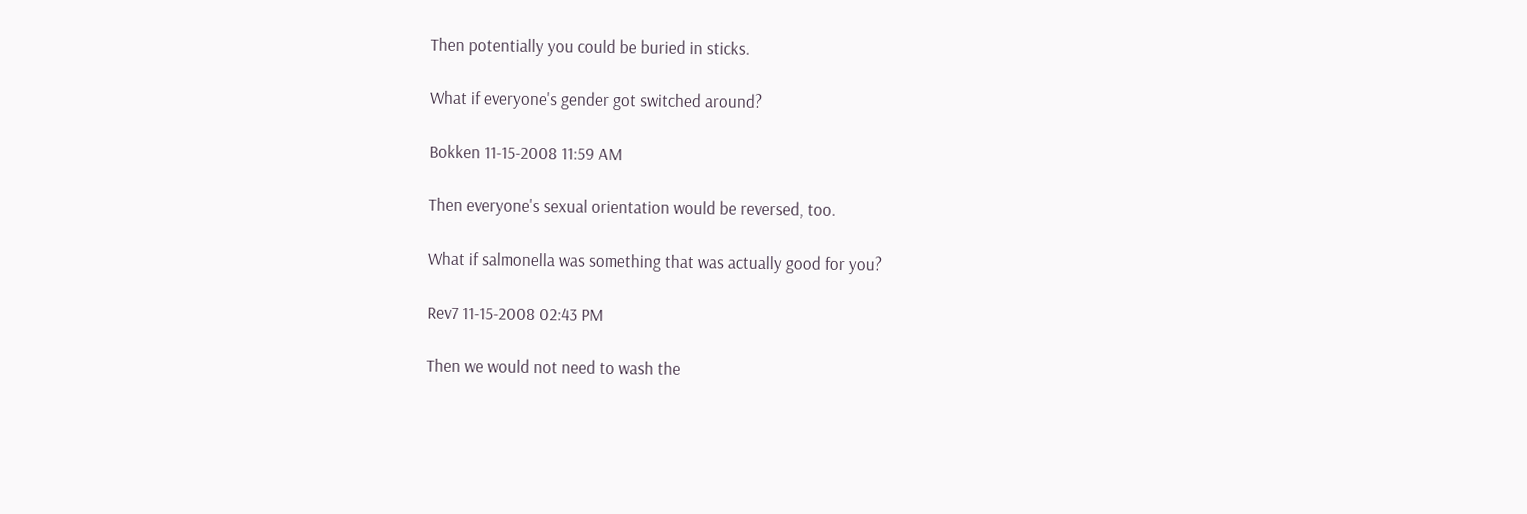Then potentially you could be buried in sticks.

What if everyone's gender got switched around?

Bokken 11-15-2008 11:59 AM

Then everyone's sexual orientation would be reversed, too.

What if salmonella was something that was actually good for you?

Rev7 11-15-2008 02:43 PM

Then we would not need to wash the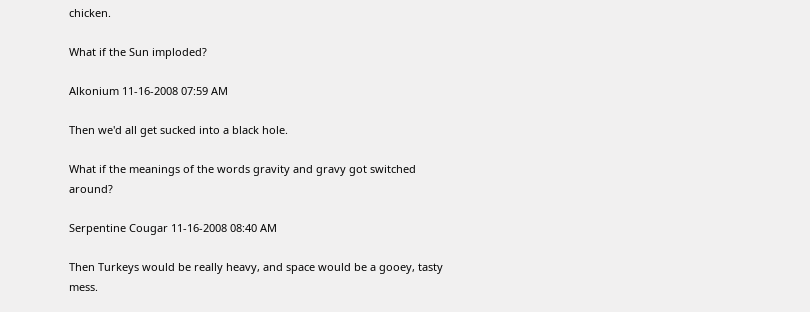chicken.

What if the Sun imploded?

Alkonium 11-16-2008 07:59 AM

Then we'd all get sucked into a black hole.

What if the meanings of the words gravity and gravy got switched around?

Serpentine Cougar 11-16-2008 08:40 AM

Then Turkeys would be really heavy, and space would be a gooey, tasty mess.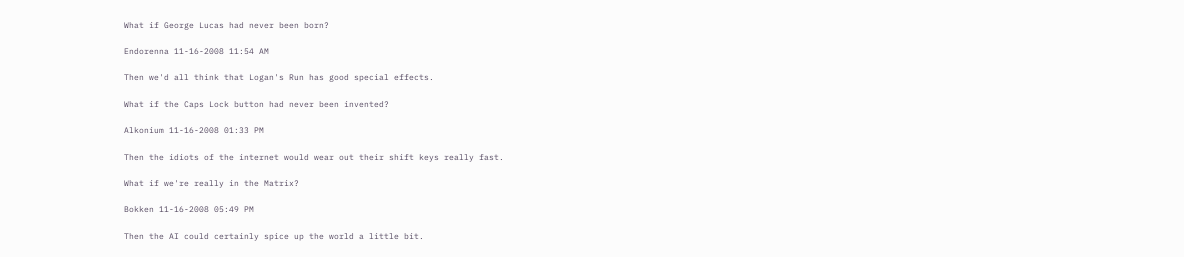What if George Lucas had never been born?

Endorenna 11-16-2008 11:54 AM

Then we'd all think that Logan's Run has good special effects.

What if the Caps Lock button had never been invented?

Alkonium 11-16-2008 01:33 PM

Then the idiots of the internet would wear out their shift keys really fast.

What if we're really in the Matrix?

Bokken 11-16-2008 05:49 PM

Then the AI could certainly spice up the world a little bit.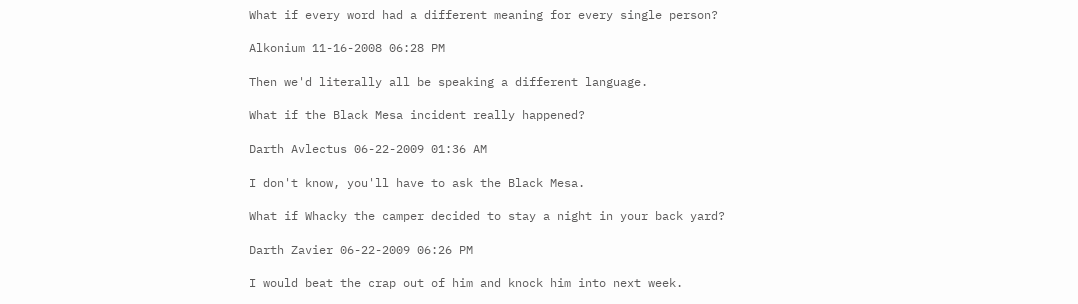What if every word had a different meaning for every single person?

Alkonium 11-16-2008 06:28 PM

Then we'd literally all be speaking a different language.

What if the Black Mesa incident really happened?

Darth Avlectus 06-22-2009 01:36 AM

I don't know, you'll have to ask the Black Mesa.

What if Whacky the camper decided to stay a night in your back yard?

Darth Zavier 06-22-2009 06:26 PM

I would beat the crap out of him and knock him into next week.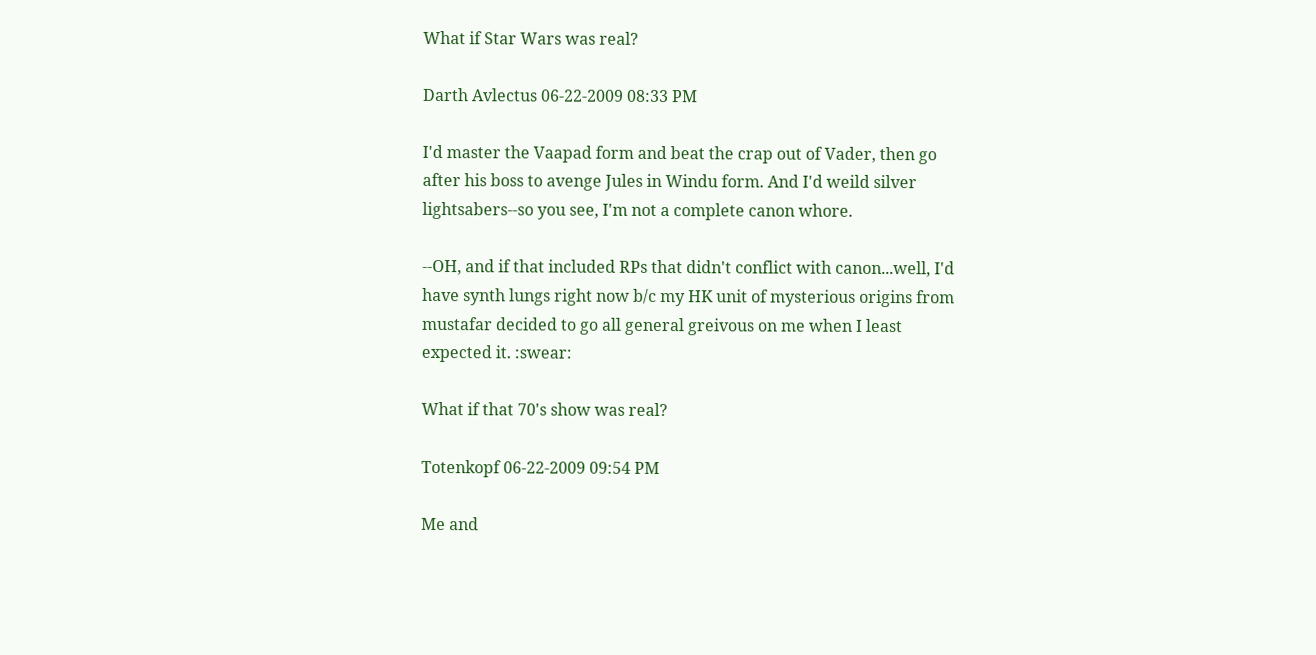What if Star Wars was real?

Darth Avlectus 06-22-2009 08:33 PM

I'd master the Vaapad form and beat the crap out of Vader, then go after his boss to avenge Jules in Windu form. And I'd weild silver lightsabers--so you see, I'm not a complete canon whore.

--OH, and if that included RPs that didn't conflict with canon...well, I'd have synth lungs right now b/c my HK unit of mysterious origins from mustafar decided to go all general greivous on me when I least expected it. :swear:

What if that 70's show was real?

Totenkopf 06-22-2009 09:54 PM

Me and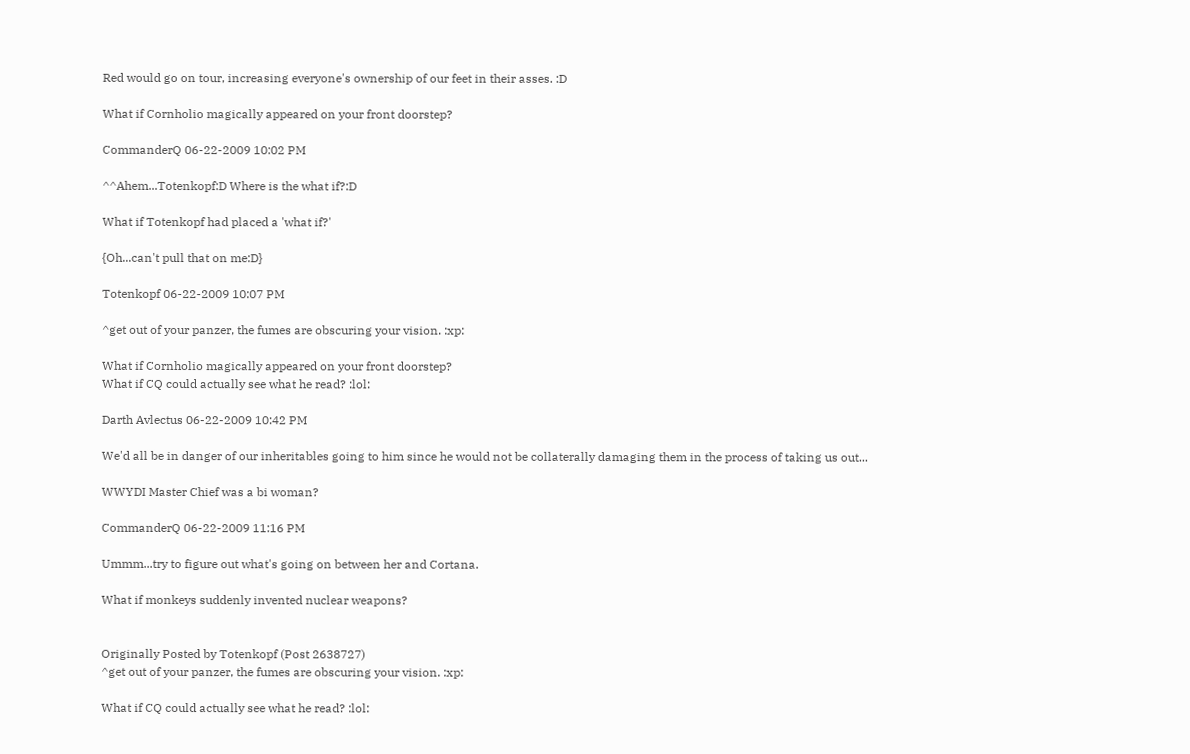Red would go on tour, increasing everyone's ownership of our feet in their asses. :D

What if Cornholio magically appeared on your front doorstep?

CommanderQ 06-22-2009 10:02 PM

^^Ahem...Totenkopf:D Where is the what if?:D

What if Totenkopf had placed a 'what if?'

{Oh...can't pull that on me:D}

Totenkopf 06-22-2009 10:07 PM

^get out of your panzer, the fumes are obscuring your vision. :xp:

What if Cornholio magically appeared on your front doorstep?
What if CQ could actually see what he read? :lol:

Darth Avlectus 06-22-2009 10:42 PM

We'd all be in danger of our inheritables going to him since he would not be collaterally damaging them in the process of taking us out...

WWYDI Master Chief was a bi woman?

CommanderQ 06-22-2009 11:16 PM

Ummm...try to figure out what's going on between her and Cortana.

What if monkeys suddenly invented nuclear weapons?


Originally Posted by Totenkopf (Post 2638727)
^get out of your panzer, the fumes are obscuring your vision. :xp:

What if CQ could actually see what he read? :lol: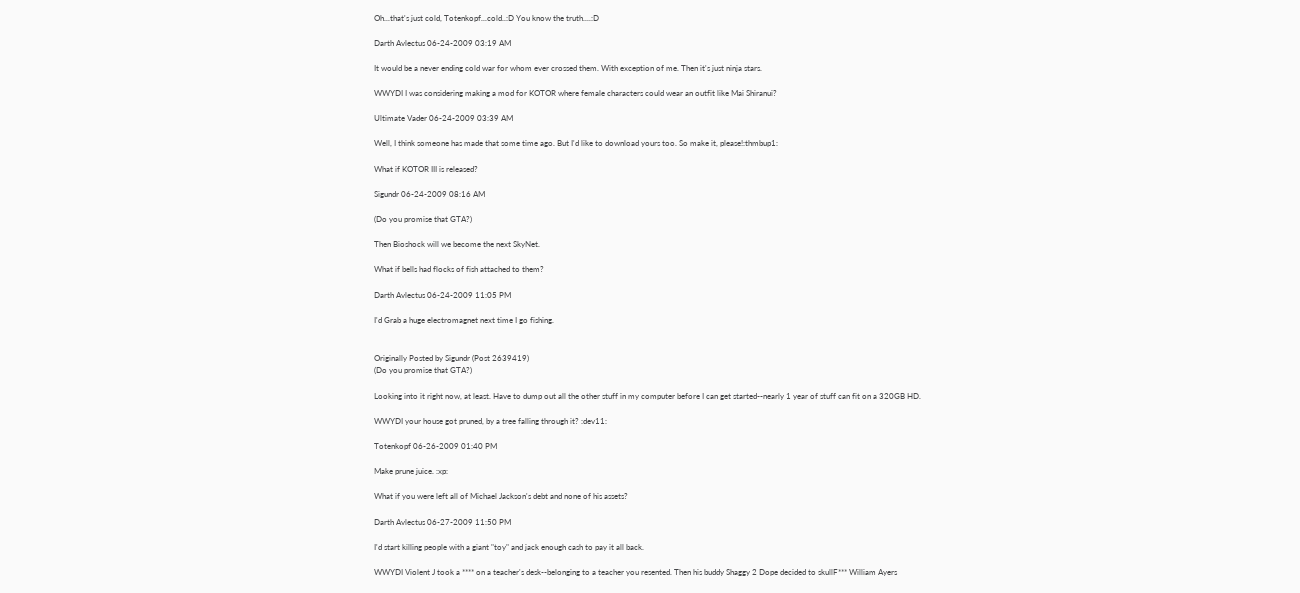Oh...that's just cold, Totenkopf...cold..:D You know the truth....:D

Darth Avlectus 06-24-2009 03:19 AM

It would be a never ending cold war for whom ever crossed them. With exception of me. Then it's just ninja stars.

WWYDI I was considering making a mod for KOTOR where female characters could wear an outfit like Mai Shiranui?

Ultimate Vader 06-24-2009 03:39 AM

Well, I think someone has made that some time ago. But I'd like to download yours too. So make it, please!:thmbup1:

What if KOTOR III is released?

Sigundr 06-24-2009 08:16 AM

(Do you promise that GTA?)

Then Bioshock will we become the next SkyNet.

What if bells had flocks of fish attached to them?

Darth Avlectus 06-24-2009 11:05 PM

I'd Grab a huge electromagnet next time I go fishing.


Originally Posted by Sigundr (Post 2639419)
(Do you promise that GTA?)

Looking into it right now, at least. Have to dump out all the other stuff in my computer before I can get started--nearly 1 year of stuff can fit on a 320GB HD.

WWYDI your house got pruned, by a tree falling through it? :dev11:

Totenkopf 06-26-2009 01:40 PM

Make prune juice. :xp:

What if you were left all of Michael Jackson's debt and none of his assets?

Darth Avlectus 06-27-2009 11:50 PM

I'd start killing people with a giant "toy" and jack enough cash to pay it all back.

WWYDI Violent J took a **** on a teacher's desk--belonging to a teacher you resented. Then his buddy Shaggy 2 Dope decided to skullF*** William Ayers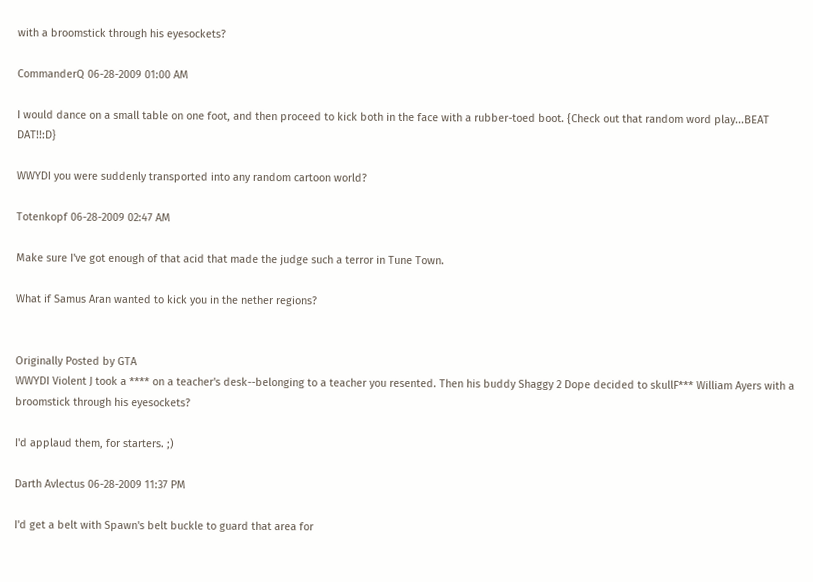with a broomstick through his eyesockets?

CommanderQ 06-28-2009 01:00 AM

I would dance on a small table on one foot, and then proceed to kick both in the face with a rubber-toed boot. {Check out that random word play...BEAT DAT!!:D}

WWYDI you were suddenly transported into any random cartoon world?

Totenkopf 06-28-2009 02:47 AM

Make sure I've got enough of that acid that made the judge such a terror in Tune Town.

What if Samus Aran wanted to kick you in the nether regions?


Originally Posted by GTA
WWYDI Violent J took a **** on a teacher's desk--belonging to a teacher you resented. Then his buddy Shaggy 2 Dope decided to skullF*** William Ayers with a broomstick through his eyesockets?

I'd applaud them, for starters. ;)

Darth Avlectus 06-28-2009 11:37 PM

I'd get a belt with Spawn's belt buckle to guard that area for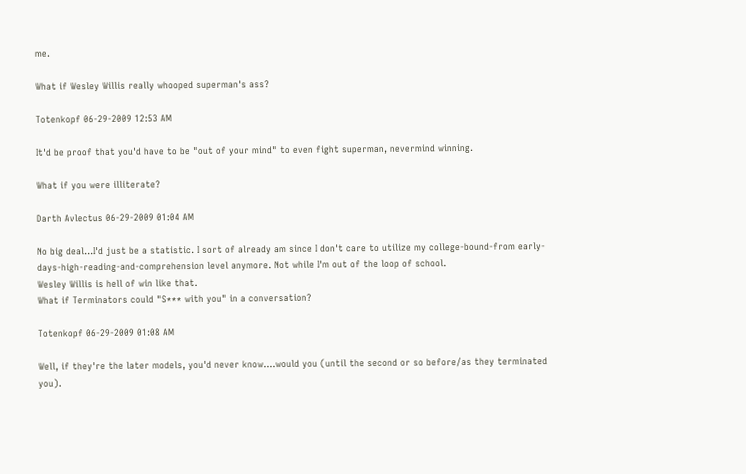me.

What if Wesley Willis really whooped superman's ass?

Totenkopf 06-29-2009 12:53 AM

It'd be proof that you'd have to be "out of your mind" to even fight superman, nevermind winning.

What if you were illiterate?

Darth Avlectus 06-29-2009 01:04 AM

No big deal...I'd just be a statistic. I sort of already am since I don't care to utilize my college-bound-from early-days-high-reading-and-comprehension level anymore. Not while I'm out of the loop of school.
Wesley Willis is hell of win like that.
What if Terminators could "S*** with you" in a conversation?

Totenkopf 06-29-2009 01:08 AM

Well, if they're the later models, you'd never know....would you (until the second or so before/as they terminated you).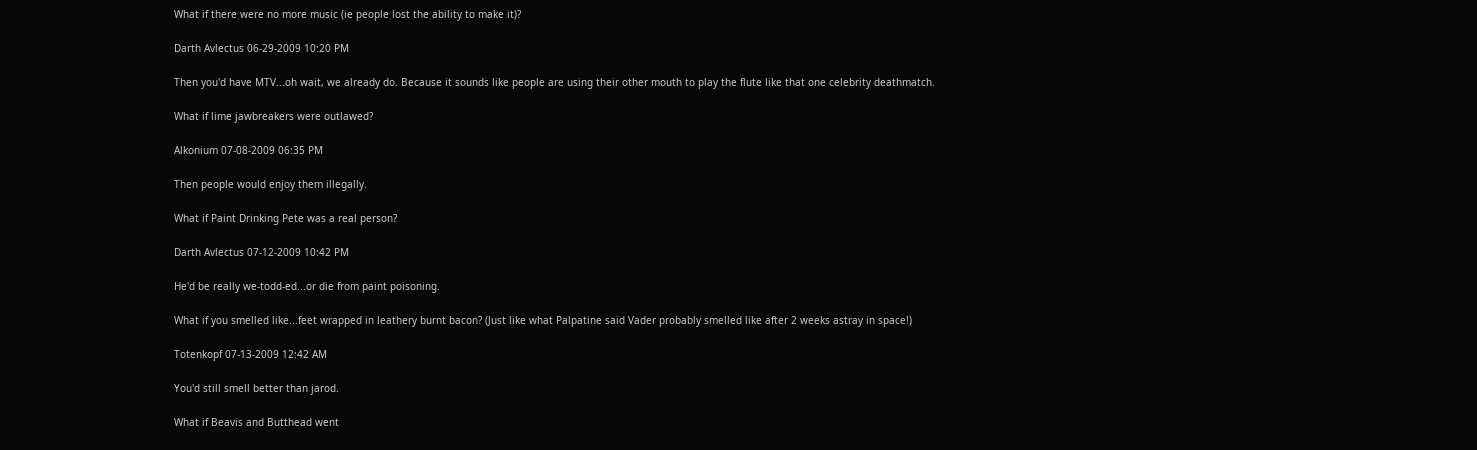What if there were no more music (ie people lost the ability to make it)?

Darth Avlectus 06-29-2009 10:20 PM

Then you'd have MTV...oh wait, we already do. Because it sounds like people are using their other mouth to play the flute like that one celebrity deathmatch.

What if lime jawbreakers were outlawed?

Alkonium 07-08-2009 06:35 PM

Then people would enjoy them illegally.

What if Paint Drinking Pete was a real person?

Darth Avlectus 07-12-2009 10:42 PM

He'd be really we-todd-ed...or die from paint poisoning.

What if you smelled like...feet wrapped in leathery burnt bacon? (Just like what Palpatine said Vader probably smelled like after 2 weeks astray in space!)

Totenkopf 07-13-2009 12:42 AM

You'd still smell better than jarod.

What if Beavis and Butthead went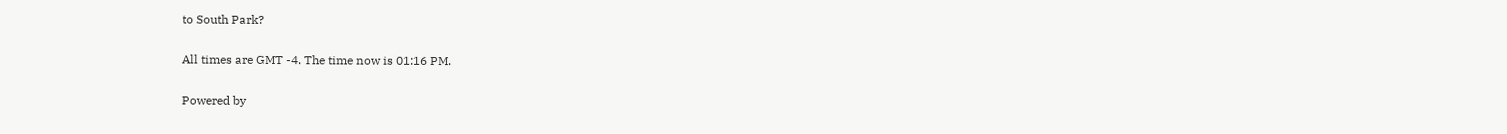to South Park?

All times are GMT -4. The time now is 01:16 PM.

Powered by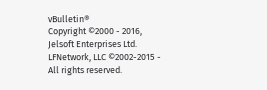vBulletin®
Copyright ©2000 - 2016, Jelsoft Enterprises Ltd.
LFNetwork, LLC ©2002-2015 - All rights reserved.